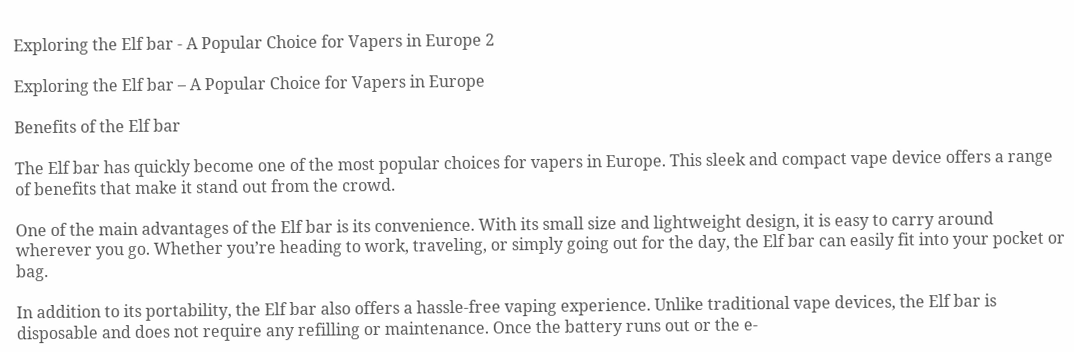Exploring the Elf bar - A Popular Choice for Vapers in Europe 2

Exploring the Elf bar – A Popular Choice for Vapers in Europe

Benefits of the Elf bar

The Elf bar has quickly become one of the most popular choices for vapers in Europe. This sleek and compact vape device offers a range of benefits that make it stand out from the crowd.

One of the main advantages of the Elf bar is its convenience. With its small size and lightweight design, it is easy to carry around wherever you go. Whether you’re heading to work, traveling, or simply going out for the day, the Elf bar can easily fit into your pocket or bag.

In addition to its portability, the Elf bar also offers a hassle-free vaping experience. Unlike traditional vape devices, the Elf bar is disposable and does not require any refilling or maintenance. Once the battery runs out or the e-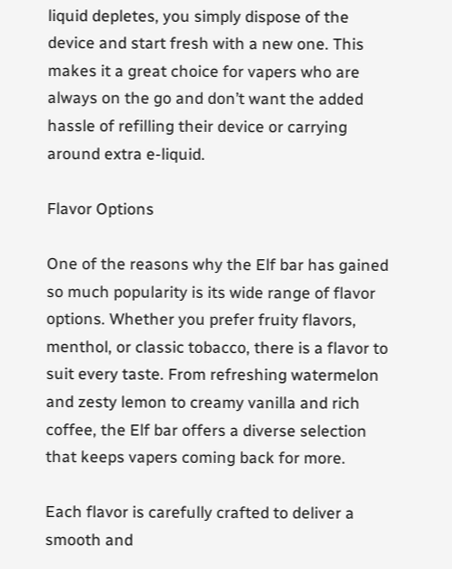liquid depletes, you simply dispose of the device and start fresh with a new one. This makes it a great choice for vapers who are always on the go and don’t want the added hassle of refilling their device or carrying around extra e-liquid.

Flavor Options

One of the reasons why the Elf bar has gained so much popularity is its wide range of flavor options. Whether you prefer fruity flavors, menthol, or classic tobacco, there is a flavor to suit every taste. From refreshing watermelon and zesty lemon to creamy vanilla and rich coffee, the Elf bar offers a diverse selection that keeps vapers coming back for more.

Each flavor is carefully crafted to deliver a smooth and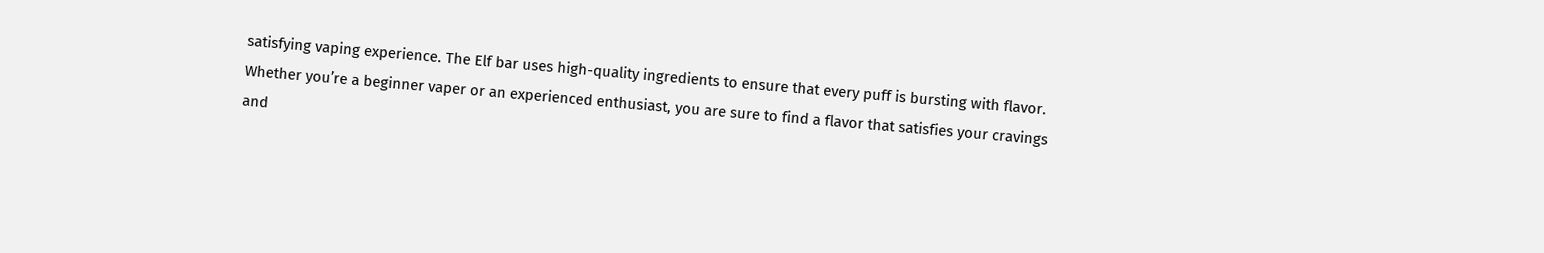satisfying vaping experience. The Elf bar uses high-quality ingredients to ensure that every puff is bursting with flavor. Whether you’re a beginner vaper or an experienced enthusiast, you are sure to find a flavor that satisfies your cravings and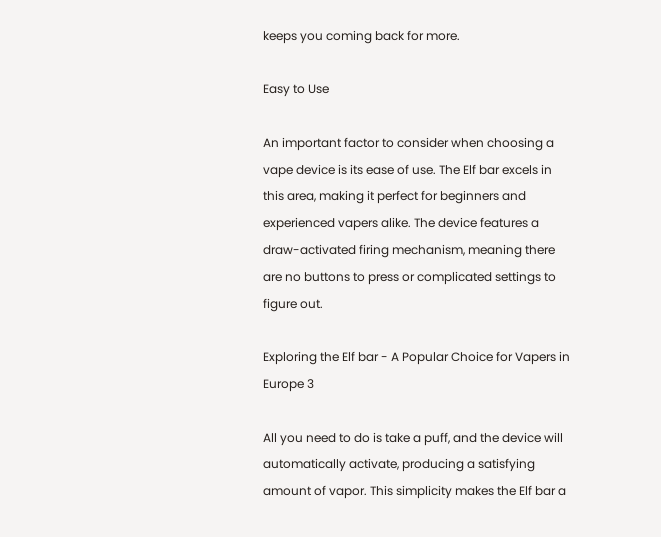keeps you coming back for more.

Easy to Use

An important factor to consider when choosing a vape device is its ease of use. The Elf bar excels in this area, making it perfect for beginners and experienced vapers alike. The device features a draw-activated firing mechanism, meaning there are no buttons to press or complicated settings to figure out.

Exploring the Elf bar - A Popular Choice for Vapers in Europe 3

All you need to do is take a puff, and the device will automatically activate, producing a satisfying amount of vapor. This simplicity makes the Elf bar a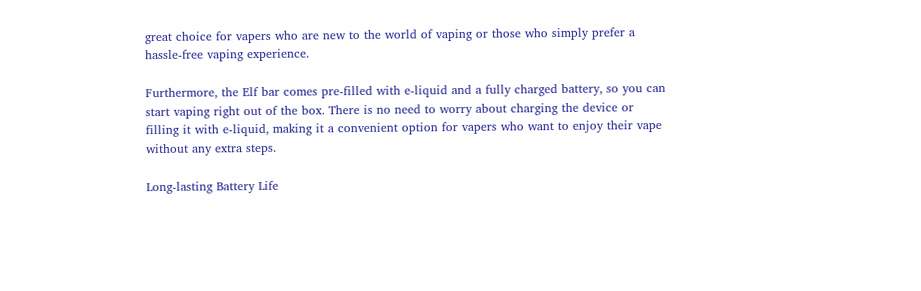great choice for vapers who are new to the world of vaping or those who simply prefer a hassle-free vaping experience.

Furthermore, the Elf bar comes pre-filled with e-liquid and a fully charged battery, so you can start vaping right out of the box. There is no need to worry about charging the device or filling it with e-liquid, making it a convenient option for vapers who want to enjoy their vape without any extra steps.

Long-lasting Battery Life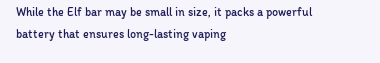While the Elf bar may be small in size, it packs a powerful battery that ensures long-lasting vaping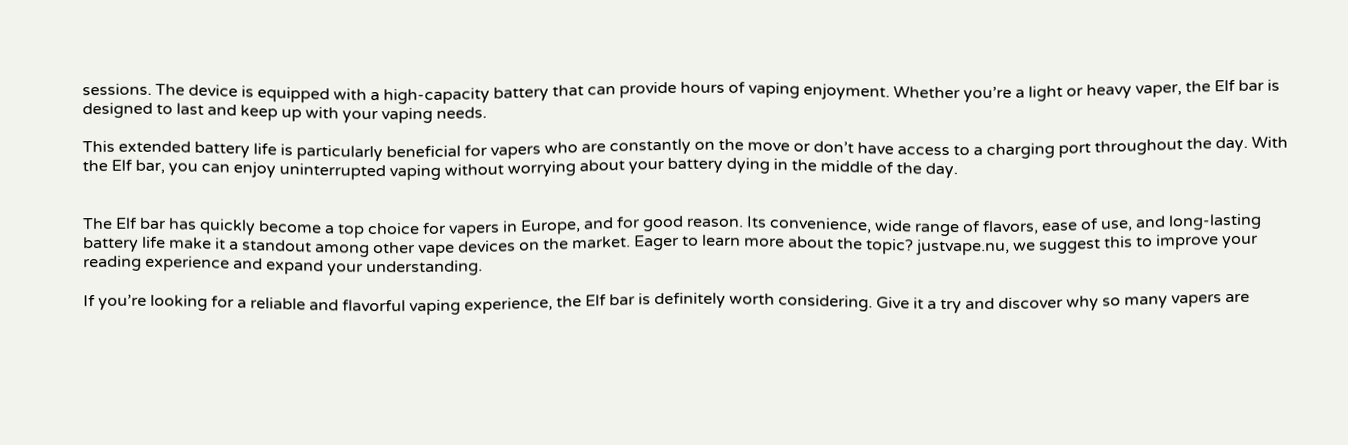sessions. The device is equipped with a high-capacity battery that can provide hours of vaping enjoyment. Whether you’re a light or heavy vaper, the Elf bar is designed to last and keep up with your vaping needs.

This extended battery life is particularly beneficial for vapers who are constantly on the move or don’t have access to a charging port throughout the day. With the Elf bar, you can enjoy uninterrupted vaping without worrying about your battery dying in the middle of the day.


The Elf bar has quickly become a top choice for vapers in Europe, and for good reason. Its convenience, wide range of flavors, ease of use, and long-lasting battery life make it a standout among other vape devices on the market. Eager to learn more about the topic? justvape.nu, we suggest this to improve your reading experience and expand your understanding.

If you’re looking for a reliable and flavorful vaping experience, the Elf bar is definitely worth considering. Give it a try and discover why so many vapers are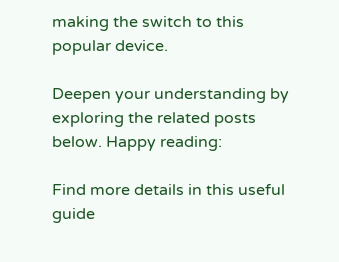making the switch to this popular device.

Deepen your understanding by exploring the related posts below. Happy reading:

Find more details in this useful guide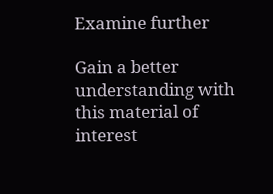Examine further

Gain a better understanding with this material of interest